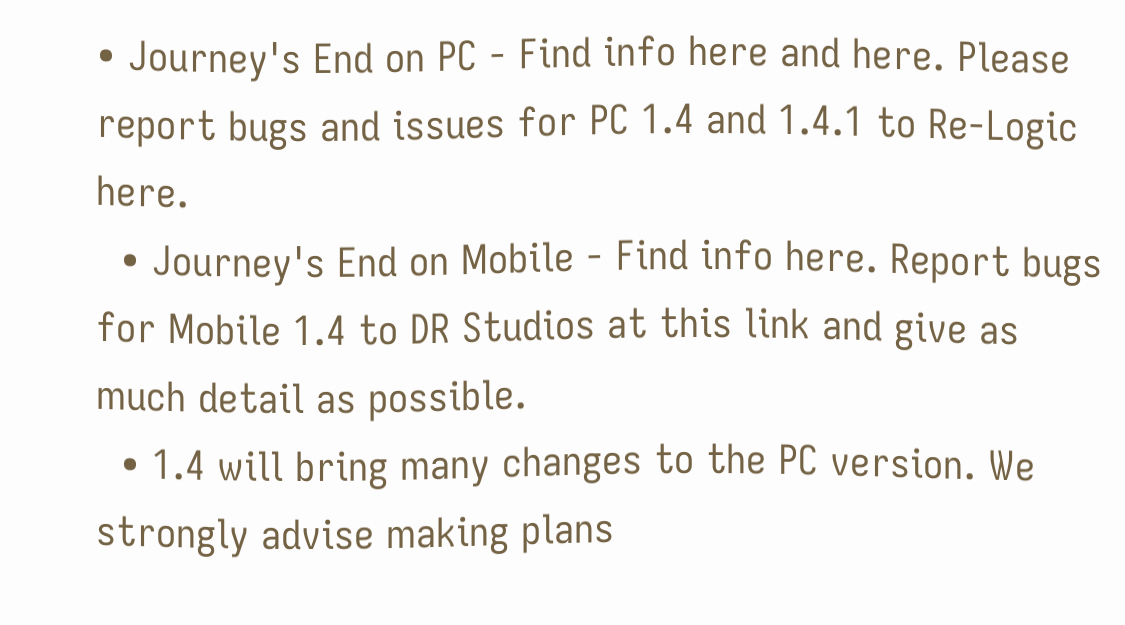• Journey's End on PC - Find info here and here. Please report bugs and issues for PC 1.4 and 1.4.1 to Re-Logic here.
  • Journey's End on Mobile - Find info here. Report bugs for Mobile 1.4 to DR Studios at this link and give as much detail as possible.
  • 1.4 will bring many changes to the PC version. We strongly advise making plans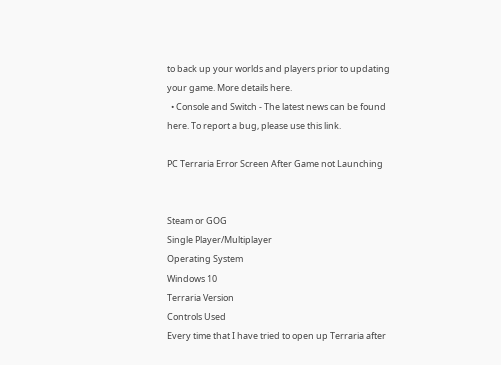to back up your worlds and players prior to updating your game. More details here.
  • Console and Switch - The latest news can be found here. To report a bug, please use this link.

PC Terraria Error Screen After Game not Launching


Steam or GOG
Single Player/Multiplayer
Operating System
Windows 10
Terraria Version
Controls Used
Every time that I have tried to open up Terraria after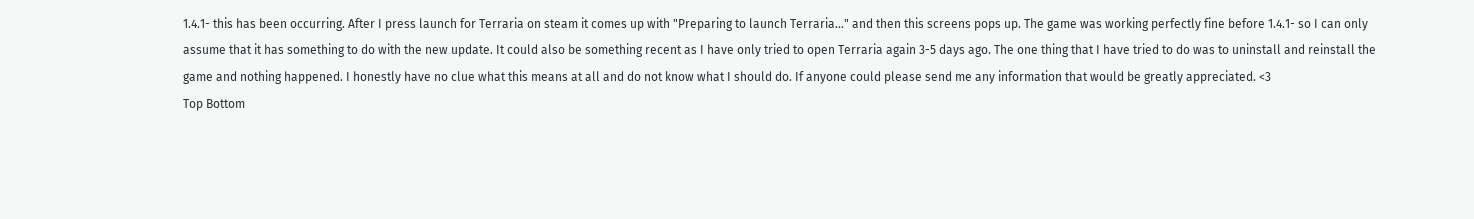1.4.1- this has been occurring. After I press launch for Terraria on steam it comes up with "Preparing to launch Terraria..." and then this screens pops up. The game was working perfectly fine before 1.4.1- so I can only assume that it has something to do with the new update. It could also be something recent as I have only tried to open Terraria again 3-5 days ago. The one thing that I have tried to do was to uninstall and reinstall the game and nothing happened. I honestly have no clue what this means at all and do not know what I should do. If anyone could please send me any information that would be greatly appreciated. <3
Top Bottom